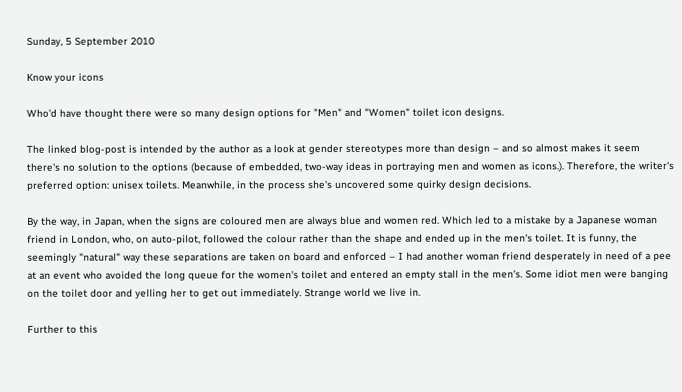Sunday, 5 September 2010

Know your icons

Who'd have thought there were so many design options for "Men" and "Women" toilet icon designs.

The linked blog-post is intended by the author as a look at gender stereotypes more than design – and so almost makes it seem there's no solution to the options (because of embedded, two-way ideas in portraying men and women as icons.). Therefore, the writer's preferred option: unisex toilets. Meanwhile, in the process she's uncovered some quirky design decisions.

By the way, in Japan, when the signs are coloured men are always blue and women red. Which led to a mistake by a Japanese woman friend in London, who, on auto-pilot, followed the colour rather than the shape and ended up in the men's toilet. It is funny, the seemingly "natural" way these separations are taken on board and enforced – I had another woman friend desperately in need of a pee at an event who avoided the long queue for the women's toilet and entered an empty stall in the men's. Some idiot men were banging on the toilet door and yelling her to get out immediately. Strange world we live in.

Further to this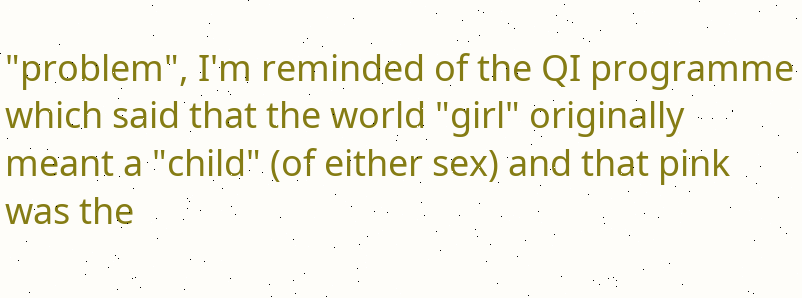"problem", I'm reminded of the QI programme which said that the world "girl" originally meant a "child" (of either sex) and that pink was the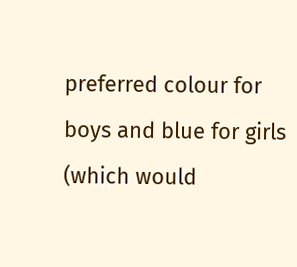preferred colour for boys and blue for girls (which would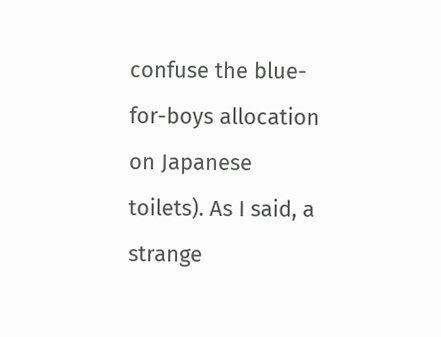confuse the blue-for-boys allocation on Japanese toilets). As I said, a strange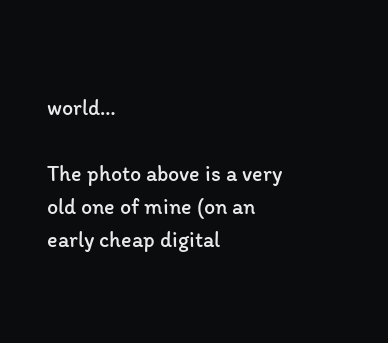world…

The photo above is a very old one of mine (on an early cheap digital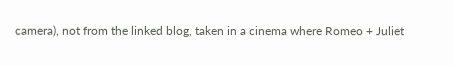camera), not from the linked blog, taken in a cinema where Romeo + Juliet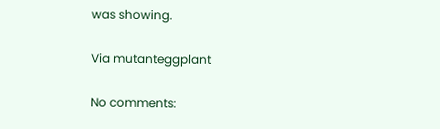was showing.

Via mutanteggplant

No comments: